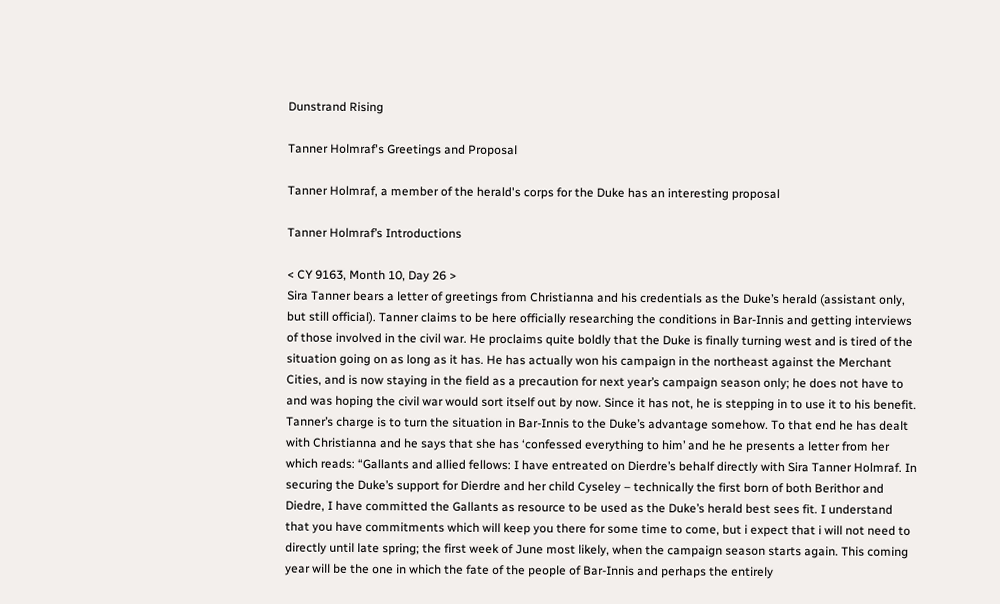Dunstrand Rising

Tanner Holmraf's Greetings and Proposal

Tanner Holmraf, a member of the herald's corps for the Duke has an interesting proposal

Tanner Holmraf’s Introductions

< CY 9163, Month 10, Day 26 >
Sira Tanner bears a letter of greetings from Christianna and his credentials as the Duke’s herald (assistant only, but still official). Tanner claims to be here officially researching the conditions in Bar-Innis and getting interviews of those involved in the civil war. He proclaims quite boldly that the Duke is finally turning west and is tired of the situation going on as long as it has. He has actually won his campaign in the northeast against the Merchant Cities, and is now staying in the field as a precaution for next year’s campaign season only; he does not have to and was hoping the civil war would sort itself out by now. Since it has not, he is stepping in to use it to his benefit. Tanner’s charge is to turn the situation in Bar-Innis to the Duke’s advantage somehow. To that end he has dealt with Christianna and he says that she has ‘confessed everything to him’ and he he presents a letter from her which reads: “Gallants and allied fellows: I have entreated on Dierdre’s behalf directly with Sira Tanner Holmraf. In securing the Duke’s support for Dierdre and her child Cyseley – technically the first born of both Berithor and Diedre, I have committed the Gallants as resource to be used as the Duke’s herald best sees fit. I understand that you have commitments which will keep you there for some time to come, but i expect that i will not need to directly until late spring; the first week of June most likely, when the campaign season starts again. This coming year will be the one in which the fate of the people of Bar-Innis and perhaps the entirely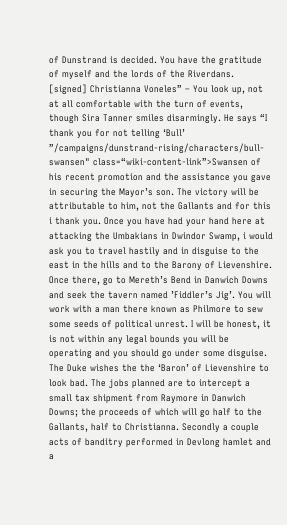of Dunstrand is decided. You have the gratitude of myself and the lords of the Riverdans. [signed] Christianna Voneles” – You look up, not at all comfortable with the turn of events, though Sira Tanner smiles disarmingly. He says “I thank you for not telling ‘Bull’ ”/campaigns/dunstrand-rising/characters/bull-swansen" class=“wiki-content-link”>Swansen of his recent promotion and the assistance you gave in securing the Mayor’s son. The victory will be attributable to him, not the Gallants and for this i thank you. Once you have had your hand here at attacking the Umbakians in Dwindor Swamp, i would ask you to travel hastily and in disguise to the east in the hills and to the Barony of Lievenshire. Once there, go to Mereth’s Bend in Danwich Downs and seek the tavern named ’Fiddler’s Jig’. You will work with a man there known as Philmore to sew some seeds of political unrest. I will be honest, it is not within any legal bounds you will be operating and you should go under some disguise. The Duke wishes the the ‘Baron’ of Lievenshire to look bad. The jobs planned are to intercept a small tax shipment from Raymore in Danwich Downs; the proceeds of which will go half to the Gallants, half to Christianna. Secondly a couple acts of banditry performed in Devlong hamlet and a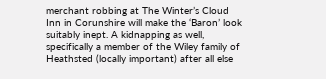merchant robbing at The Winter’s Cloud Inn in Corunshire will make the ‘Baron’ look suitably inept. A kidnapping as well, specifically a member of the Wiley family of Heathsted (locally important) after all else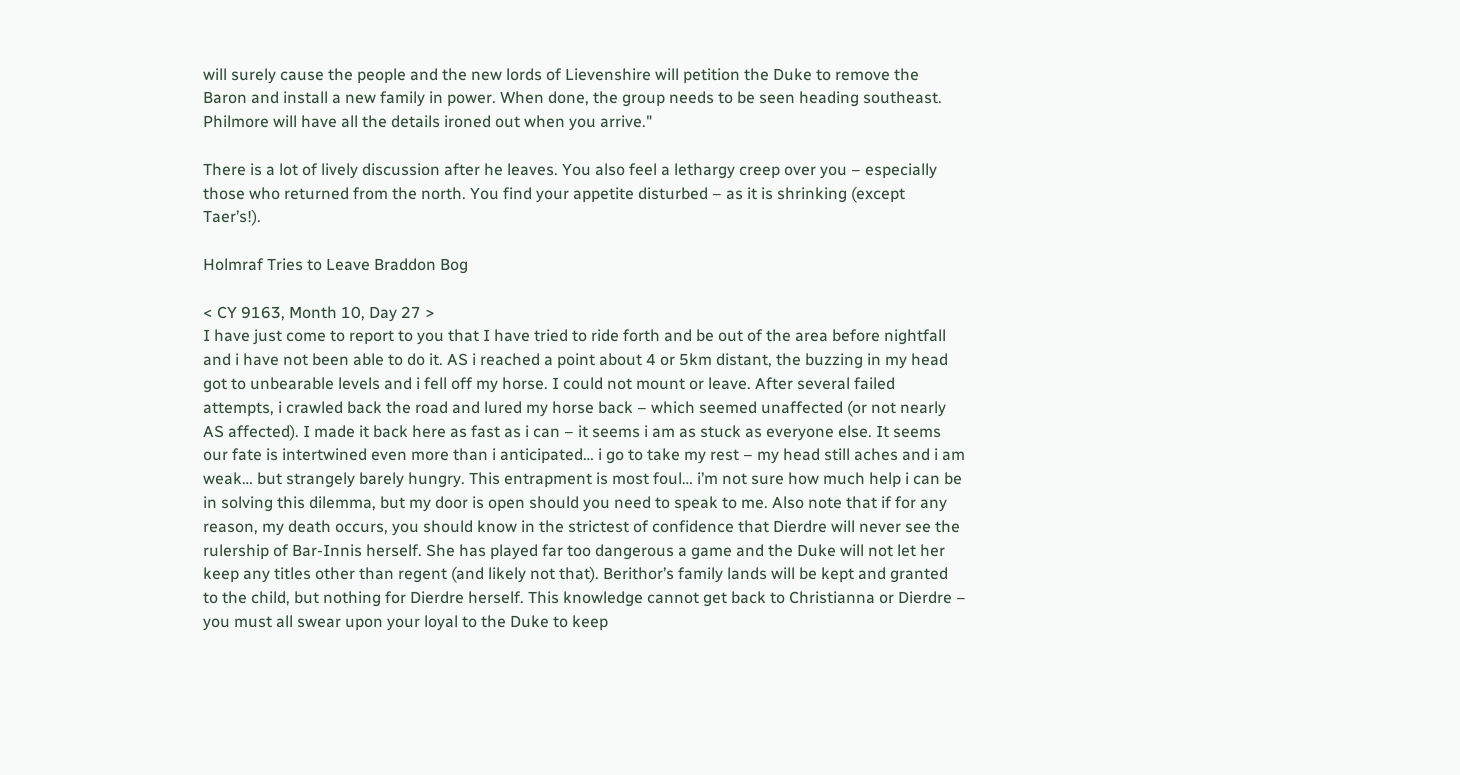will surely cause the people and the new lords of Lievenshire will petition the Duke to remove the Baron and install a new family in power. When done, the group needs to be seen heading southeast. Philmore will have all the details ironed out when you arrive."

There is a lot of lively discussion after he leaves. You also feel a lethargy creep over you – especially those who returned from the north. You find your appetite disturbed – as it is shrinking (except Taer’s!).

Holmraf Tries to Leave Braddon Bog

< CY 9163, Month 10, Day 27 >
I have just come to report to you that I have tried to ride forth and be out of the area before nightfall and i have not been able to do it. AS i reached a point about 4 or 5km distant, the buzzing in my head got to unbearable levels and i fell off my horse. I could not mount or leave. After several failed attempts, i crawled back the road and lured my horse back – which seemed unaffected (or not nearly AS affected). I made it back here as fast as i can – it seems i am as stuck as everyone else. It seems our fate is intertwined even more than i anticipated… i go to take my rest – my head still aches and i am weak… but strangely barely hungry. This entrapment is most foul… i’m not sure how much help i can be in solving this dilemma, but my door is open should you need to speak to me. Also note that if for any reason, my death occurs, you should know in the strictest of confidence that Dierdre will never see the rulership of Bar-Innis herself. She has played far too dangerous a game and the Duke will not let her keep any titles other than regent (and likely not that). Berithor’s family lands will be kept and granted to the child, but nothing for Dierdre herself. This knowledge cannot get back to Christianna or Dierdre – you must all swear upon your loyal to the Duke to keep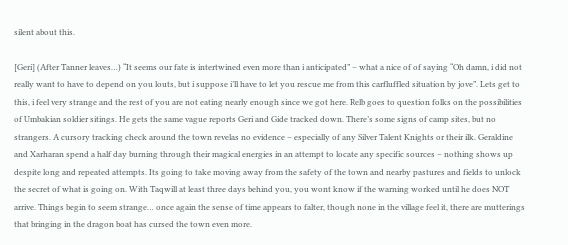silent about this.

[Geri] (After Tanner leaves…) “It seems our fate is intertwined even more than i anticipated” – what a nice of of saying “Oh damn, i did not really want to have to depend on you louts, but i suppose i’ll have to let you rescue me from this carfluffled situation by jove”. Lets get to this, i feel very strange and the rest of you are not eating nearly enough since we got here. Relb goes to question folks on the possibilities of Umbakian soldier sitings. He gets the same vague reports Geri and Gide tracked down. There’s some signs of camp sites, but no strangers. A cursory tracking check around the town revelas no evidence – especially of any Silver Talent Knights or their ilk. Geraldine and Xarharan spend a half day burning through their magical energies in an attempt to locate any specific sources – nothing shows up despite long and repeated attempts. Its going to take moving away from the safety of the town and nearby pastures and fields to unlock the secret of what is going on. With Taqwill at least three days behind you, you wont know if the warning worked until he does NOT arrive. Things begin to seem strange… once again the sense of time appears to falter, though none in the village feel it, there are mutterings that bringing in the dragon boat has cursed the town even more.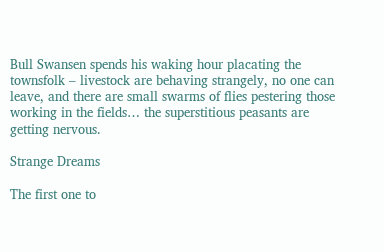Bull Swansen spends his waking hour placating the townsfolk – livestock are behaving strangely, no one can leave, and there are small swarms of flies pestering those working in the fields… the superstitious peasants are getting nervous.

Strange Dreams

The first one to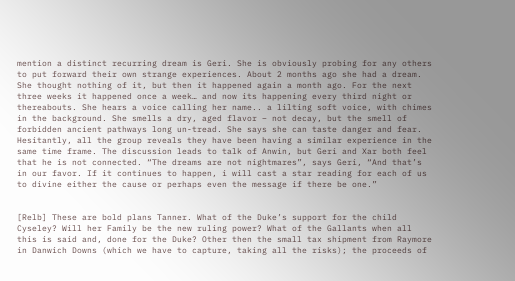mention a distinct recurring dream is Geri. She is obviously probing for any others to put forward their own strange experiences. About 2 months ago she had a dream. She thought nothing of it, but then it happened again a month ago. For the next three weeks it happened once a week… and now its happening every third night or thereabouts. She hears a voice calling her name.. a lilting soft voice, with chimes in the background. She smells a dry, aged flavor – not decay, but the smell of forbidden ancient pathways long un-tread. She says she can taste danger and fear. Hesitantly, all the group reveals they have been having a similar experience in the same time frame. The discussion leads to talk of Anwin, but Geri and Xar both feel that he is not connected. “The dreams are not nightmares”, says Geri, “And that’s in our favor. If it continues to happen, i will cast a star reading for each of us to divine either the cause or perhaps even the message if there be one.”


[Relb] These are bold plans Tanner. What of the Duke’s support for the child Cyseley? Will her Family be the new ruling power? What of the Gallants when all this is said and, done for the Duke? Other then the small tax shipment from Raymore in Danwich Downs (which we have to capture, taking all the risks); the proceeds of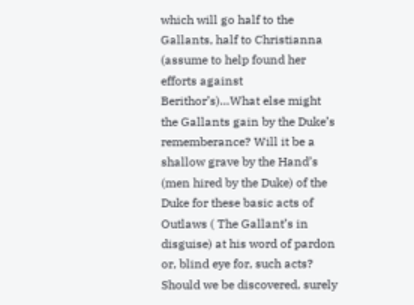which will go half to the Gallants, half to Christianna (assume to help found her efforts against Berithor’s)…What else might the Gallants gain by the Duke’s rememberance? Will it be a shallow grave by the Hand’s (men hired by the Duke) of the Duke for these basic acts of Outlaws ( The Gallant’s in disguise) at his word of pardon or, blind eye for, such acts? Should we be discovered, surely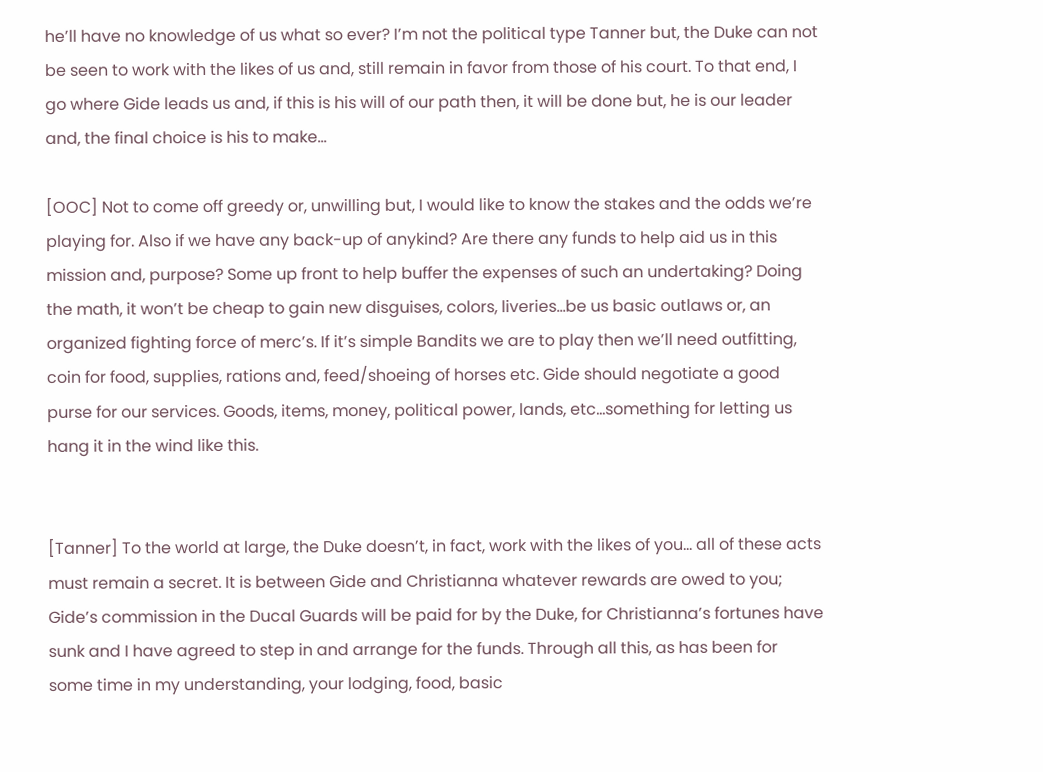he’ll have no knowledge of us what so ever? I’m not the political type Tanner but, the Duke can not be seen to work with the likes of us and, still remain in favor from those of his court. To that end, I go where Gide leads us and, if this is his will of our path then, it will be done but, he is our leader and, the final choice is his to make…

[OOC] Not to come off greedy or, unwilling but, I would like to know the stakes and the odds we’re playing for. Also if we have any back-up of anykind? Are there any funds to help aid us in this mission and, purpose? Some up front to help buffer the expenses of such an undertaking? Doing the math, it won’t be cheap to gain new disguises, colors, liveries…be us basic outlaws or, an organized fighting force of merc’s. If it’s simple Bandits we are to play then we’ll need outfitting, coin for food, supplies, rations and, feed/shoeing of horses etc. Gide should negotiate a good purse for our services. Goods, items, money, political power, lands, etc…something for letting us hang it in the wind like this.


[Tanner] To the world at large, the Duke doesn’t, in fact, work with the likes of you… all of these acts must remain a secret. It is between Gide and Christianna whatever rewards are owed to you; Gide’s commission in the Ducal Guards will be paid for by the Duke, for Christianna’s fortunes have sunk and I have agreed to step in and arrange for the funds. Through all this, as has been for some time in my understanding, your lodging, food, basic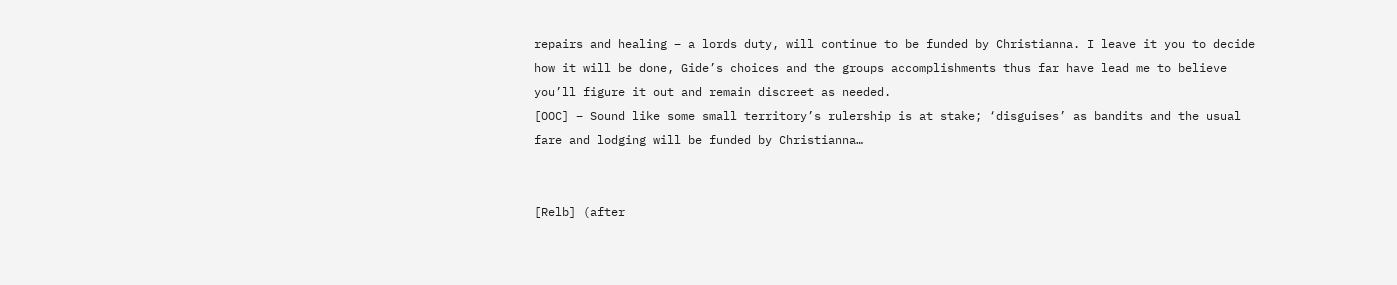repairs and healing – a lords duty, will continue to be funded by Christianna. I leave it you to decide how it will be done, Gide’s choices and the groups accomplishments thus far have lead me to believe you’ll figure it out and remain discreet as needed.
[OOC] – Sound like some small territory’s rulership is at stake; ‘disguises’ as bandits and the usual fare and lodging will be funded by Christianna…


[Relb] (after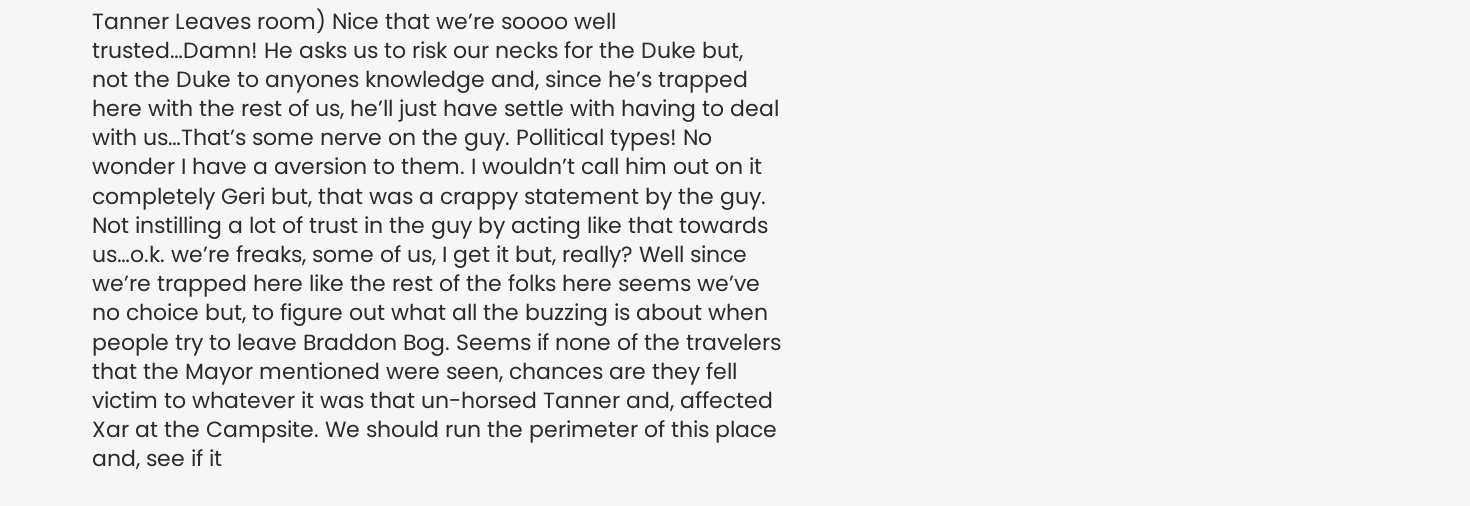Tanner Leaves room) Nice that we’re soooo well trusted…Damn! He asks us to risk our necks for the Duke but, not the Duke to anyones knowledge and, since he’s trapped here with the rest of us, he’ll just have settle with having to deal with us…That’s some nerve on the guy. Pollitical types! No wonder I have a aversion to them. I wouldn’t call him out on it completely Geri but, that was a crappy statement by the guy. Not instilling a lot of trust in the guy by acting like that towards us…o.k. we’re freaks, some of us, I get it but, really? Well since we’re trapped here like the rest of the folks here seems we’ve no choice but, to figure out what all the buzzing is about when people try to leave Braddon Bog. Seems if none of the travelers that the Mayor mentioned were seen, chances are they fell victim to whatever it was that un-horsed Tanner and, affected Xar at the Campsite. We should run the perimeter of this place and, see if it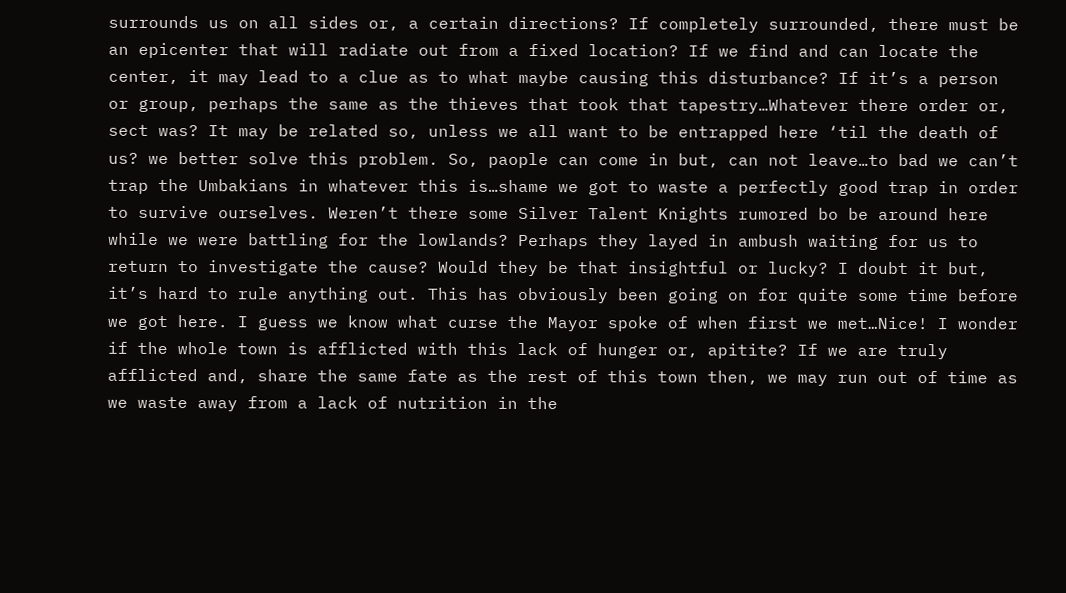surrounds us on all sides or, a certain directions? If completely surrounded, there must be an epicenter that will radiate out from a fixed location? If we find and can locate the center, it may lead to a clue as to what maybe causing this disturbance? If it’s a person or group, perhaps the same as the thieves that took that tapestry…Whatever there order or, sect was? It may be related so, unless we all want to be entrapped here ‘til the death of us? we better solve this problem. So, paople can come in but, can not leave…to bad we can’t trap the Umbakians in whatever this is…shame we got to waste a perfectly good trap in order to survive ourselves. Weren’t there some Silver Talent Knights rumored bo be around here while we were battling for the lowlands? Perhaps they layed in ambush waiting for us to return to investigate the cause? Would they be that insightful or lucky? I doubt it but, it’s hard to rule anything out. This has obviously been going on for quite some time before we got here. I guess we know what curse the Mayor spoke of when first we met…Nice! I wonder if the whole town is afflicted with this lack of hunger or, apitite? If we are truly afflicted and, share the same fate as the rest of this town then, we may run out of time as we waste away from a lack of nutrition in the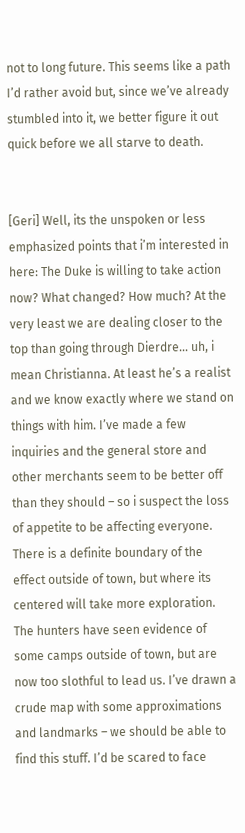not to long future. This seems like a path I’d rather avoid but, since we’ve already stumbled into it, we better figure it out quick before we all starve to death.


[Geri] Well, its the unspoken or less emphasized points that i’m interested in here: The Duke is willing to take action now? What changed? How much? At the very least we are dealing closer to the top than going through Dierdre… uh, i mean Christianna. At least he’s a realist and we know exactly where we stand on things with him. I’ve made a few inquiries and the general store and other merchants seem to be better off than they should – so i suspect the loss of appetite to be affecting everyone. There is a definite boundary of the effect outside of town, but where its centered will take more exploration. The hunters have seen evidence of some camps outside of town, but are now too slothful to lead us. I’ve drawn a crude map with some approximations and landmarks – we should be able to find this stuff. I’d be scared to face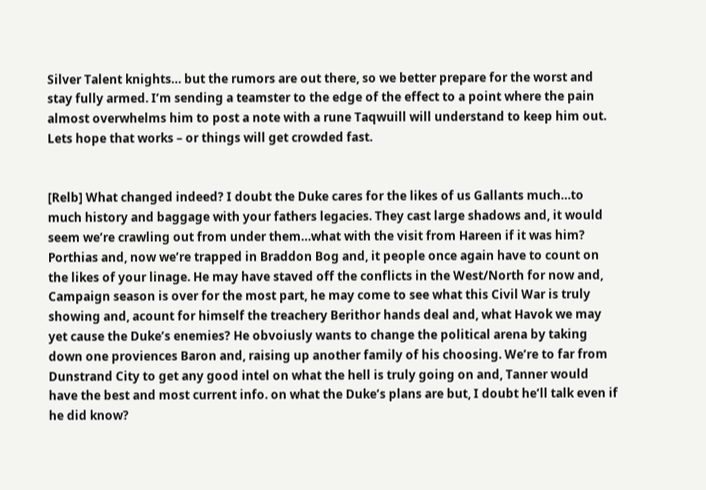Silver Talent knights… but the rumors are out there, so we better prepare for the worst and stay fully armed. I’m sending a teamster to the edge of the effect to a point where the pain almost overwhelms him to post a note with a rune Taqwuill will understand to keep him out. Lets hope that works – or things will get crowded fast.


[Relb] What changed indeed? I doubt the Duke cares for the likes of us Gallants much…to much history and baggage with your fathers legacies. They cast large shadows and, it would seem we’re crawling out from under them…what with the visit from Hareen if it was him? Porthias and, now we’re trapped in Braddon Bog and, it people once again have to count on the likes of your linage. He may have staved off the conflicts in the West/North for now and, Campaign season is over for the most part, he may come to see what this Civil War is truly showing and, acount for himself the treachery Berithor hands deal and, what Havok we may yet cause the Duke’s enemies? He obvoiusly wants to change the political arena by taking down one proviences Baron and, raising up another family of his choosing. We’re to far from Dunstrand City to get any good intel on what the hell is truly going on and, Tanner would have the best and most current info. on what the Duke’s plans are but, I doubt he’ll talk even if he did know?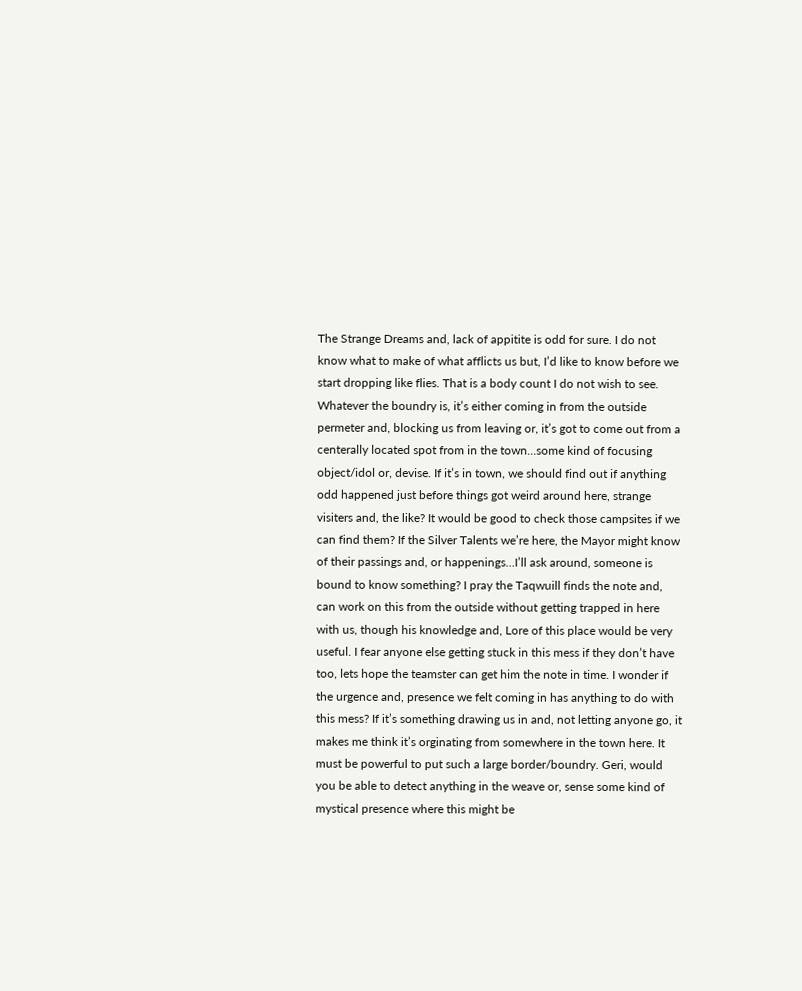The Strange Dreams and, lack of appitite is odd for sure. I do not know what to make of what afflicts us but, I’d like to know before we start dropping like flies. That is a body count I do not wish to see. Whatever the boundry is, it’s either coming in from the outside permeter and, blocking us from leaving or, it’s got to come out from a centerally located spot from in the town…some kind of focusing object/idol or, devise. If it’s in town, we should find out if anything odd happened just before things got weird around here, strange visiters and, the like? It would be good to check those campsites if we can find them? If the Silver Talents we’re here, the Mayor might know of their passings and, or happenings…I’ll ask around, someone is bound to know something? I pray the Taqwuill finds the note and, can work on this from the outside without getting trapped in here with us, though his knowledge and, Lore of this place would be very useful. I fear anyone else getting stuck in this mess if they don’t have too, lets hope the teamster can get him the note in time. I wonder if the urgence and, presence we felt coming in has anything to do with this mess? If it’s something drawing us in and, not letting anyone go, it makes me think it’s orginating from somewhere in the town here. It must be powerful to put such a large border/boundry. Geri, would you be able to detect anything in the weave or, sense some kind of mystical presence where this might be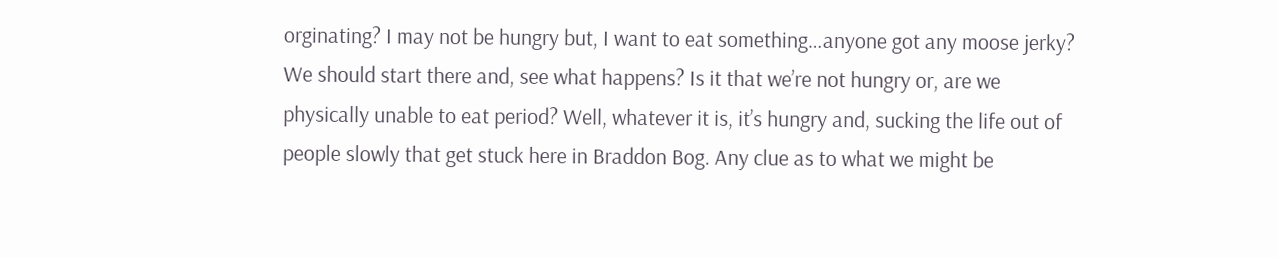orginating? I may not be hungry but, I want to eat something…anyone got any moose jerky? We should start there and, see what happens? Is it that we’re not hungry or, are we physically unable to eat period? Well, whatever it is, it’s hungry and, sucking the life out of people slowly that get stuck here in Braddon Bog. Any clue as to what we might be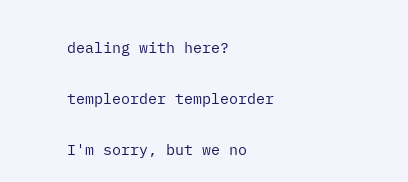dealing with here?

templeorder templeorder

I'm sorry, but we no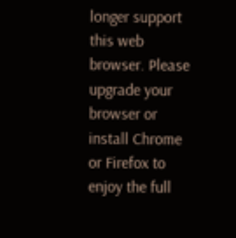longer support this web browser. Please upgrade your browser or install Chrome or Firefox to enjoy the full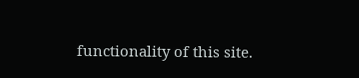functionality of this site.